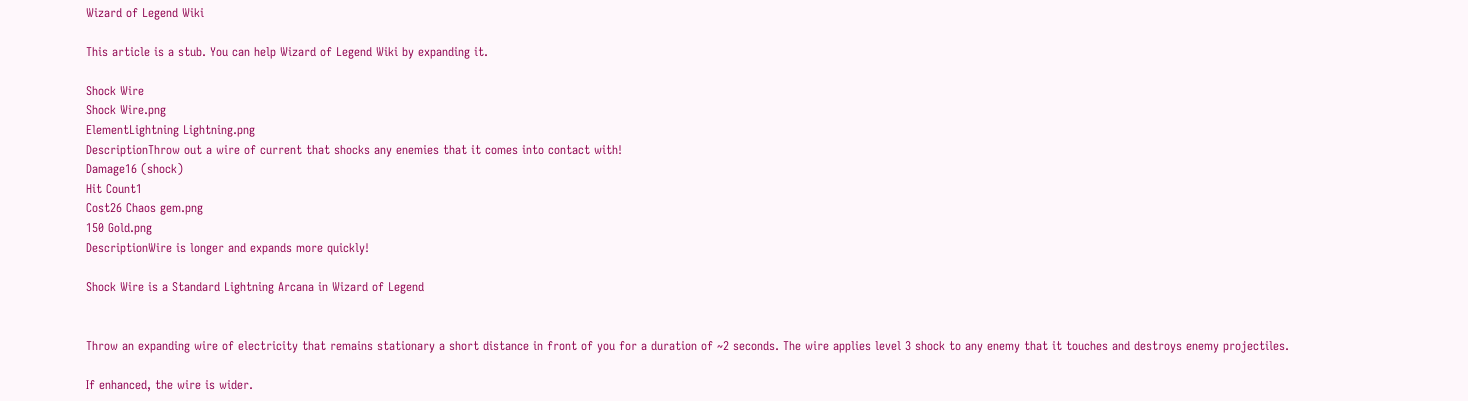Wizard of Legend Wiki

This article is a stub. You can help Wizard of Legend Wiki by expanding it.

Shock Wire
Shock Wire.png
ElementLightning Lightning.png
DescriptionThrow out a wire of current that shocks any enemies that it comes into contact with!
Damage16 (shock)
Hit Count1
Cost26 Chaos gem.png
150 Gold.png
DescriptionWire is longer and expands more quickly!

Shock Wire is a Standard Lightning Arcana in Wizard of Legend


Throw an expanding wire of electricity that remains stationary a short distance in front of you for a duration of ~2 seconds. The wire applies level 3 shock to any enemy that it touches and destroys enemy projectiles.

If enhanced, the wire is wider.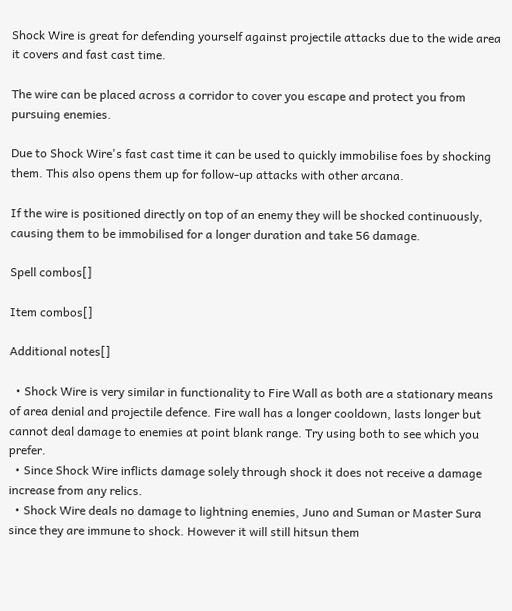Shock Wire is great for defending yourself against projectile attacks due to the wide area it covers and fast cast time.

The wire can be placed across a corridor to cover you escape and protect you from pursuing enemies.

Due to Shock Wire's fast cast time it can be used to quickly immobilise foes by shocking them. This also opens them up for follow-up attacks with other arcana.

If the wire is positioned directly on top of an enemy they will be shocked continuously, causing them to be immobilised for a longer duration and take 56 damage.

Spell combos[]

Item combos[]

Additional notes[]

  • Shock Wire is very similar in functionality to Fire Wall as both are a stationary means of area denial and projectile defence. Fire wall has a longer cooldown, lasts longer but cannot deal damage to enemies at point blank range. Try using both to see which you prefer.
  • Since Shock Wire inflicts damage solely through shock it does not receive a damage increase from any relics.
  • Shock Wire deals no damage to lightning enemies, Juno and Suman or Master Sura since they are immune to shock. However it will still hitsun them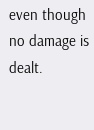even though no damage is dealt.